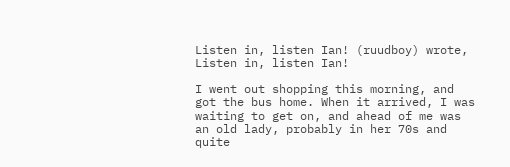Listen in, listen Ian! (ruudboy) wrote,
Listen in, listen Ian!

I went out shopping this morning, and got the bus home. When it arrived, I was waiting to get on, and ahead of me was an old lady, probably in her 70s and quite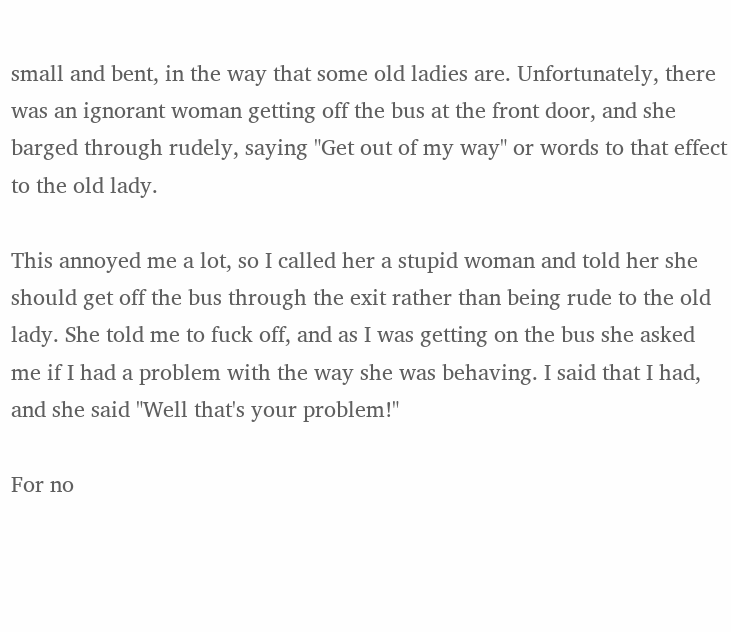small and bent, in the way that some old ladies are. Unfortunately, there was an ignorant woman getting off the bus at the front door, and she barged through rudely, saying "Get out of my way" or words to that effect to the old lady.

This annoyed me a lot, so I called her a stupid woman and told her she should get off the bus through the exit rather than being rude to the old lady. She told me to fuck off, and as I was getting on the bus she asked me if I had a problem with the way she was behaving. I said that I had, and she said "Well that's your problem!"

For no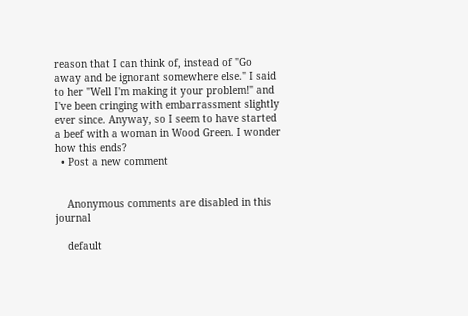reason that I can think of, instead of "Go away and be ignorant somewhere else." I said to her "Well I'm making it your problem!" and I've been cringing with embarrassment slightly ever since. Anyway, so I seem to have started a beef with a woman in Wood Green. I wonder how this ends?
  • Post a new comment


    Anonymous comments are disabled in this journal

    default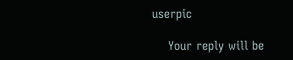userpic

    Your reply will be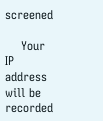screened

    Your IP address will be recorded